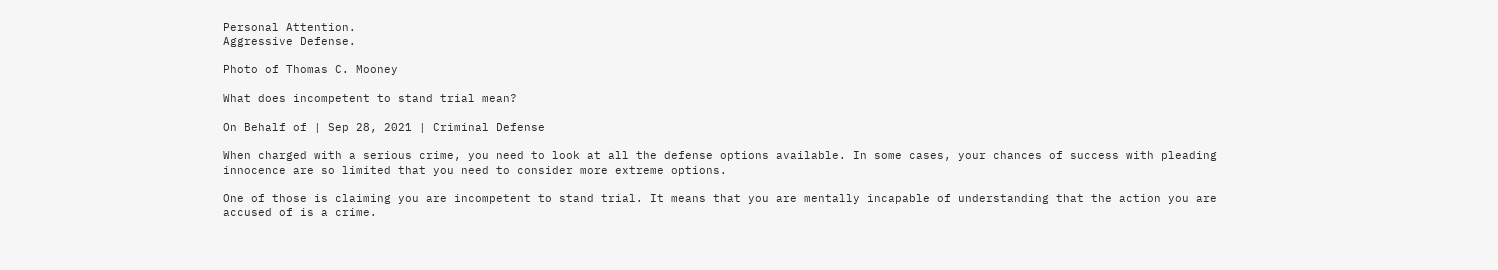Personal Attention.
Aggressive Defense.

Photo of Thomas C. Mooney

What does incompetent to stand trial mean?

On Behalf of | Sep 28, 2021 | Criminal Defense

When charged with a serious crime, you need to look at all the defense options available. In some cases, your chances of success with pleading innocence are so limited that you need to consider more extreme options.

One of those is claiming you are incompetent to stand trial. It means that you are mentally incapable of understanding that the action you are accused of is a crime.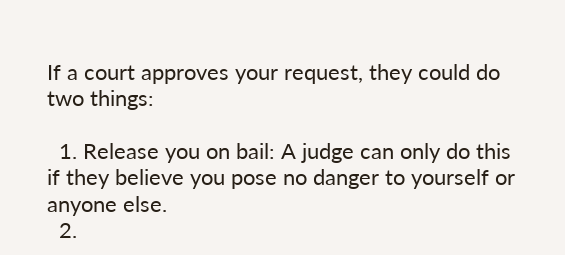If a court approves your request, they could do two things:

  1. Release you on bail: A judge can only do this if they believe you pose no danger to yourself or anyone else.
  2.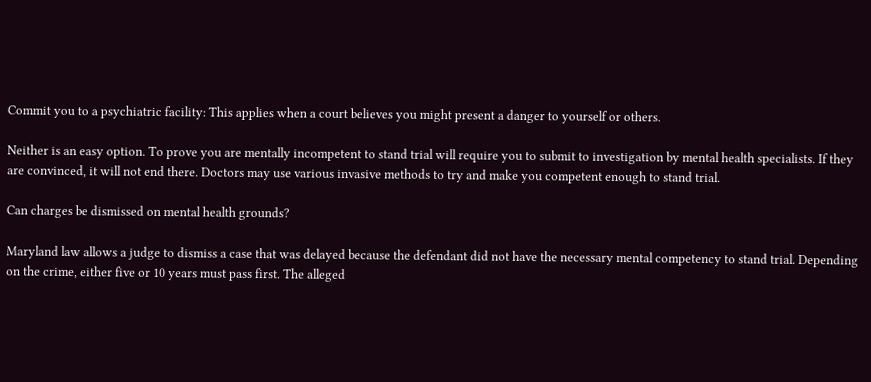Commit you to a psychiatric facility: This applies when a court believes you might present a danger to yourself or others.

Neither is an easy option. To prove you are mentally incompetent to stand trial will require you to submit to investigation by mental health specialists. If they are convinced, it will not end there. Doctors may use various invasive methods to try and make you competent enough to stand trial.

Can charges be dismissed on mental health grounds?

Maryland law allows a judge to dismiss a case that was delayed because the defendant did not have the necessary mental competency to stand trial. Depending on the crime, either five or 10 years must pass first. The alleged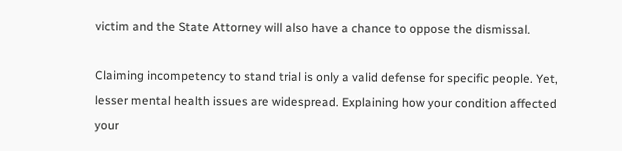victim and the State Attorney will also have a chance to oppose the dismissal.

Claiming incompetency to stand trial is only a valid defense for specific people. Yet, lesser mental health issues are widespread. Explaining how your condition affected your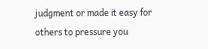judgment or made it easy for others to pressure you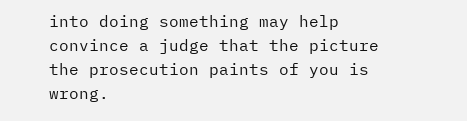into doing something may help convince a judge that the picture the prosecution paints of you is wrong.